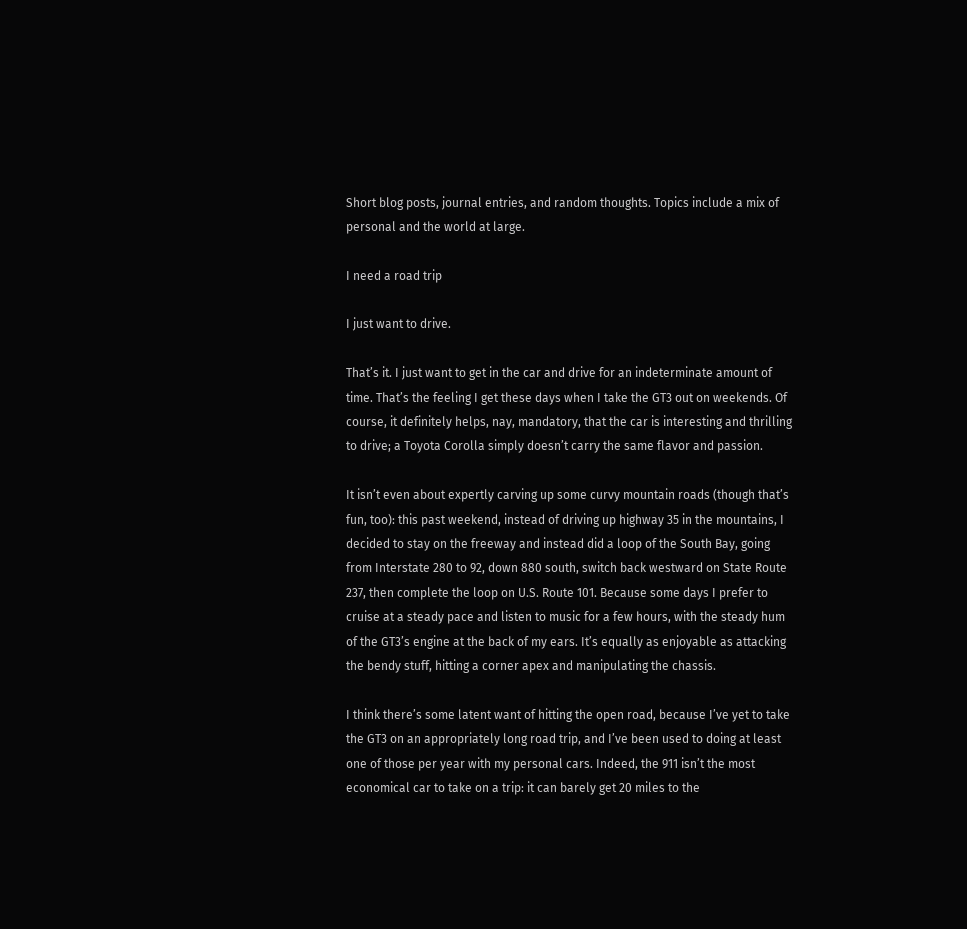Short blog posts, journal entries, and random thoughts. Topics include a mix of personal and the world at large.

I need a road trip

I just want to drive.

That’s it. I just want to get in the car and drive for an indeterminate amount of time. That’s the feeling I get these days when I take the GT3 out on weekends. Of course, it definitely helps, nay, mandatory, that the car is interesting and thrilling to drive; a Toyota Corolla simply doesn’t carry the same flavor and passion.

It isn’t even about expertly carving up some curvy mountain roads (though that’s fun, too): this past weekend, instead of driving up highway 35 in the mountains, I decided to stay on the freeway and instead did a loop of the South Bay, going from Interstate 280 to 92, down 880 south, switch back westward on State Route 237, then complete the loop on U.S. Route 101. Because some days I prefer to cruise at a steady pace and listen to music for a few hours, with the steady hum of the GT3’s engine at the back of my ears. It’s equally as enjoyable as attacking the bendy stuff, hitting a corner apex and manipulating the chassis.

I think there’s some latent want of hitting the open road, because I’ve yet to take the GT3 on an appropriately long road trip, and I’ve been used to doing at least one of those per year with my personal cars. Indeed, the 911 isn’t the most economical car to take on a trip: it can barely get 20 miles to the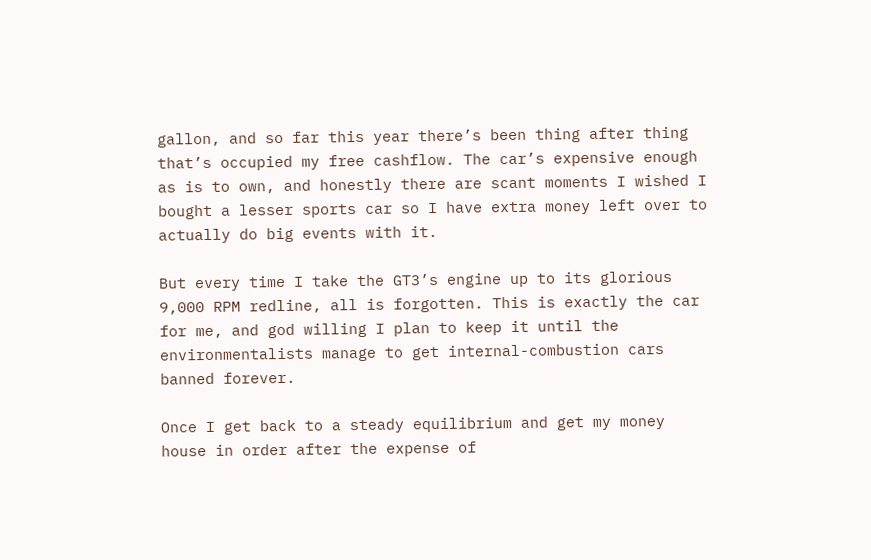gallon, and so far this year there’s been thing after thing that’s occupied my free cashflow. The car’s expensive enough as is to own, and honestly there are scant moments I wished I bought a lesser sports car so I have extra money left over to actually do big events with it.

But every time I take the GT3’s engine up to its glorious 9,000 RPM redline, all is forgotten. This is exactly the car for me, and god willing I plan to keep it until the environmentalists manage to get internal-combustion cars banned forever.

Once I get back to a steady equilibrium and get my money house in order after the expense of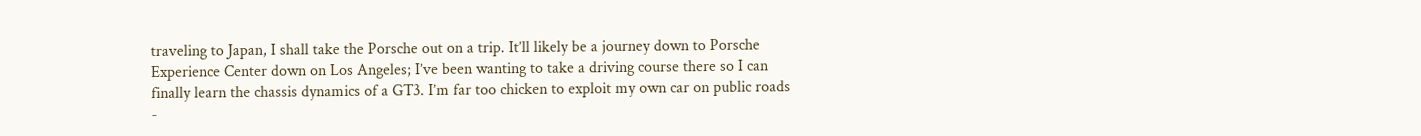traveling to Japan, I shall take the Porsche out on a trip. It’ll likely be a journey down to Porsche Experience Center down on Los Angeles; I’ve been wanting to take a driving course there so I can finally learn the chassis dynamics of a GT3. I’m far too chicken to exploit my own car on public roads -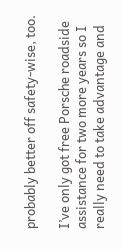probably better off safety-wise, too.

I’ve only got free Porsche roadside assistance for two more years so I really need to take advantage and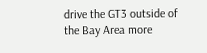drive the GT3 outside of the Bay Area more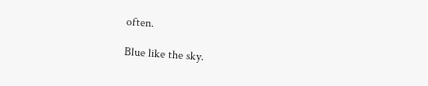often.

Blue like the sky.